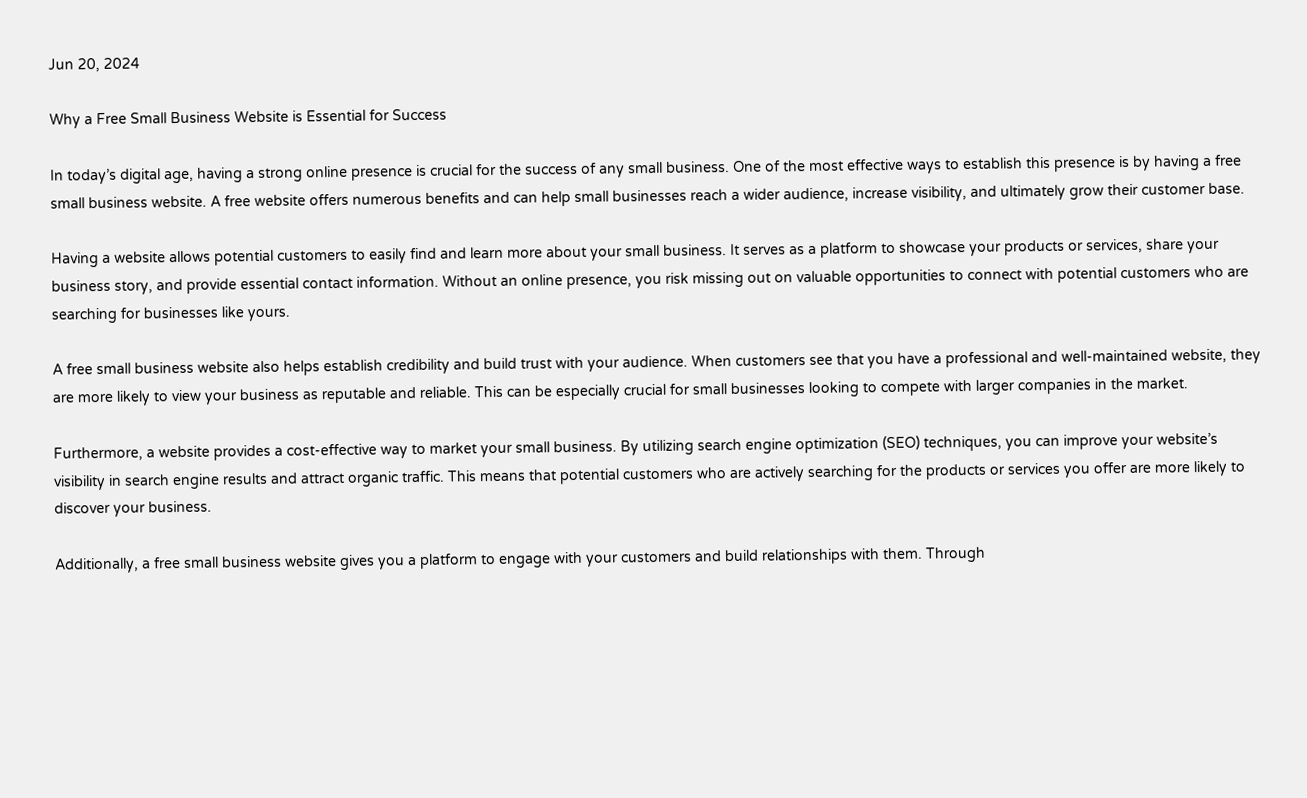Jun 20, 2024

Why a Free Small Business Website is Essential for Success

In today’s digital age, having a strong online presence is crucial for the success of any small business. One of the most effective ways to establish this presence is by having a free small business website. A free website offers numerous benefits and can help small businesses reach a wider audience, increase visibility, and ultimately grow their customer base.

Having a website allows potential customers to easily find and learn more about your small business. It serves as a platform to showcase your products or services, share your business story, and provide essential contact information. Without an online presence, you risk missing out on valuable opportunities to connect with potential customers who are searching for businesses like yours.

A free small business website also helps establish credibility and build trust with your audience. When customers see that you have a professional and well-maintained website, they are more likely to view your business as reputable and reliable. This can be especially crucial for small businesses looking to compete with larger companies in the market.

Furthermore, a website provides a cost-effective way to market your small business. By utilizing search engine optimization (SEO) techniques, you can improve your website’s visibility in search engine results and attract organic traffic. This means that potential customers who are actively searching for the products or services you offer are more likely to discover your business.

Additionally, a free small business website gives you a platform to engage with your customers and build relationships with them. Through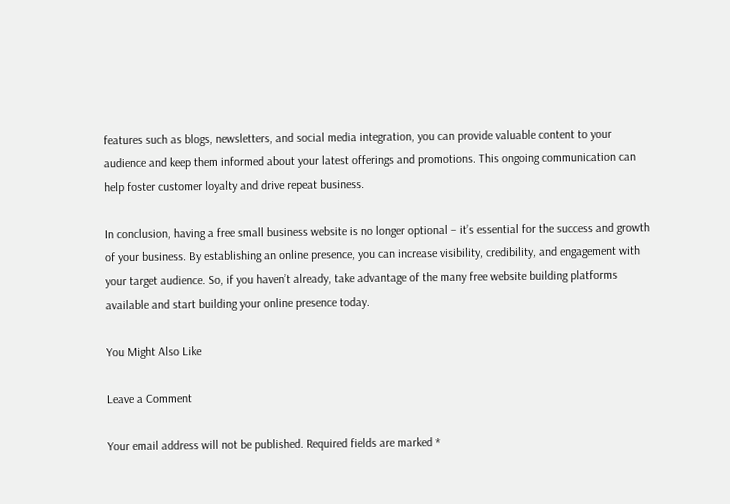features such as blogs, newsletters, and social media integration, you can provide valuable content to your audience and keep them informed about your latest offerings and promotions. This ongoing communication can help foster customer loyalty and drive repeat business.

In conclusion, having a free small business website is no longer optional – it’s essential for the success and growth of your business. By establishing an online presence, you can increase visibility, credibility, and engagement with your target audience. So, if you haven’t already, take advantage of the many free website building platforms available and start building your online presence today.

You Might Also Like

Leave a Comment

Your email address will not be published. Required fields are marked *